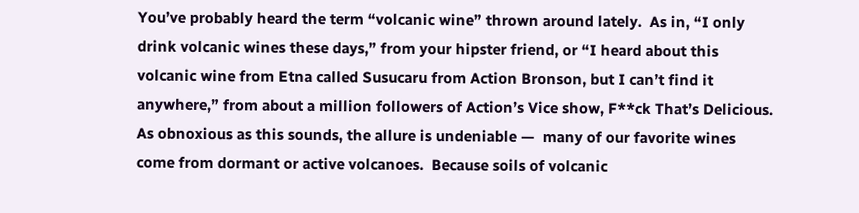You’ve probably heard the term “volcanic wine” thrown around lately.  As in, “I only drink volcanic wines these days,” from your hipster friend, or “I heard about this volcanic wine from Etna called Susucaru from Action Bronson, but I can’t find it anywhere,” from about a million followers of Action’s Vice show, F**ck That’s Delicious.  As obnoxious as this sounds, the allure is undeniable —  many of our favorite wines come from dormant or active volcanoes.  Because soils of volcanic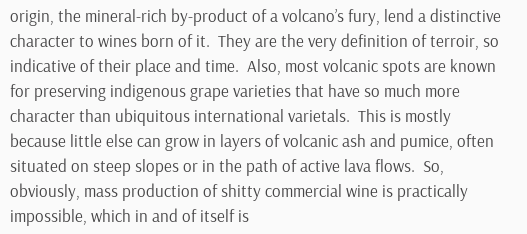origin, the mineral-rich by-product of a volcano’s fury, lend a distinctive character to wines born of it.  They are the very definition of terroir, so indicative of their place and time.  Also, most volcanic spots are known for preserving indigenous grape varieties that have so much more character than ubiquitous international varietals.  This is mostly because little else can grow in layers of volcanic ash and pumice, often situated on steep slopes or in the path of active lava flows.  So, obviously, mass production of shitty commercial wine is practically impossible, which in and of itself is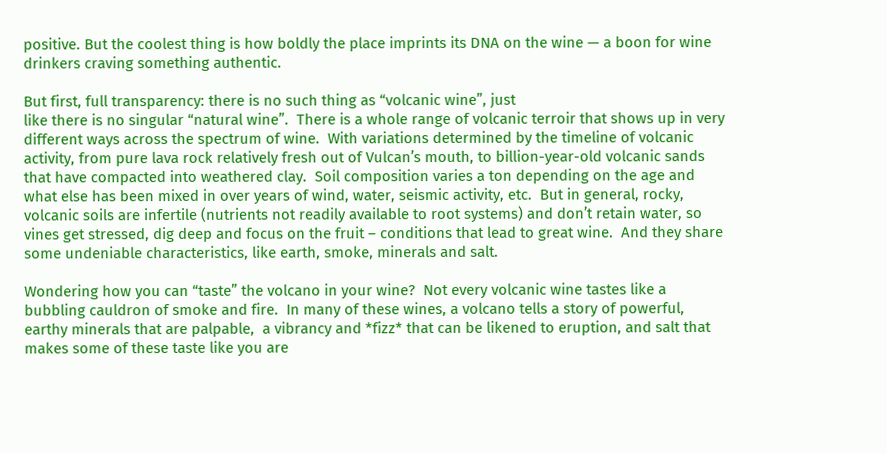positive. But the coolest thing is how boldly the place imprints its DNA on the wine — a boon for wine drinkers craving something authentic.

But first, full transparency: there is no such thing as “volcanic wine”, just
like there is no singular “natural wine”.  There is a whole range of volcanic terroir that shows up in very different ways across the spectrum of wine.  With variations determined by the timeline of volcanic activity, from pure lava rock relatively fresh out of Vulcan’s mouth, to billion-year-old volcanic sands that have compacted into weathered clay.  Soil composition varies a ton depending on the age and what else has been mixed in over years of wind, water, seismic activity, etc.  But in general, rocky, volcanic soils are infertile (nutrients not readily available to root systems) and don’t retain water, so vines get stressed, dig deep and focus on the fruit – conditions that lead to great wine.  And they share some undeniable characteristics, like earth, smoke, minerals and salt.

Wondering how you can “taste” the volcano in your wine?  Not every volcanic wine tastes like a bubbling cauldron of smoke and fire.  In many of these wines, a volcano tells a story of powerful, earthy minerals that are palpable,  a vibrancy and *fizz* that can be likened to eruption, and salt that makes some of these taste like you are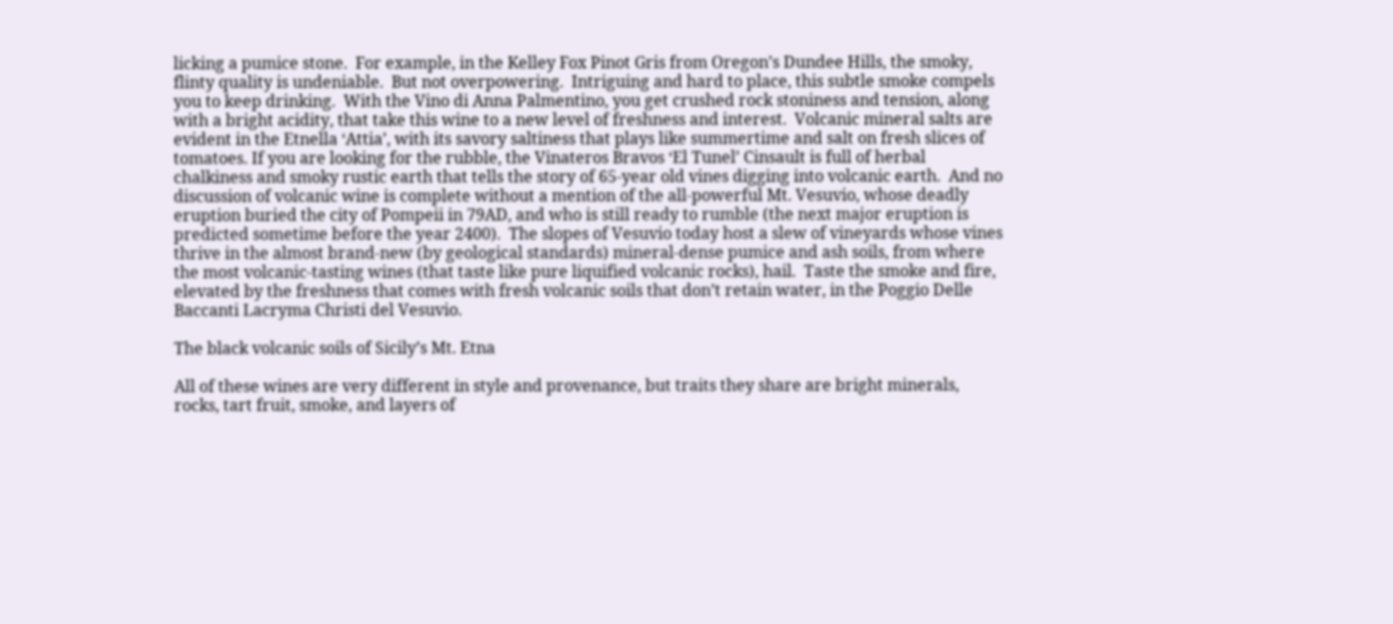licking a pumice stone.  For example, in the Kelley Fox Pinot Gris from Oregon’s Dundee Hills, the smoky, flinty quality is undeniable.  But not overpowering.  Intriguing and hard to place, this subtle smoke compels you to keep drinking.  With the Vino di Anna Palmentino, you get crushed rock stoniness and tension, along with a bright acidity, that take this wine to a new level of freshness and interest.  Volcanic mineral salts are evident in the Etnella ‘Attia’, with its savory saltiness that plays like summertime and salt on fresh slices of tomatoes. If you are looking for the rubble, the Vinateros Bravos ‘El Tunel’ Cinsault is full of herbal chalkiness and smoky rustic earth that tells the story of 65-year old vines digging into volcanic earth.  And no discussion of volcanic wine is complete without a mention of the all-powerful Mt. Vesuvio, whose deadly eruption buried the city of Pompeii in 79AD, and who is still ready to rumble (the next major eruption is predicted sometime before the year 2400).  The slopes of Vesuvio today host a slew of vineyards whose vines thrive in the almost brand-new (by geological standards) mineral-dense pumice and ash soils, from where the most volcanic-tasting wines (that taste like pure liquified volcanic rocks), hail.  Taste the smoke and fire, elevated by the freshness that comes with fresh volcanic soils that don’t retain water, in the Poggio Delle Baccanti Lacryma Christi del Vesuvio.

The black volcanic soils of Sicily’s Mt. Etna

All of these wines are very different in style and provenance, but traits they share are bright minerals, rocks, tart fruit, smoke, and layers of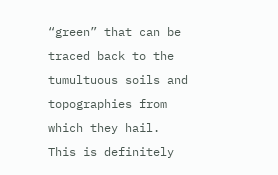“green” that can be traced back to the tumultuous soils and topographies from which they hail.  This is definitely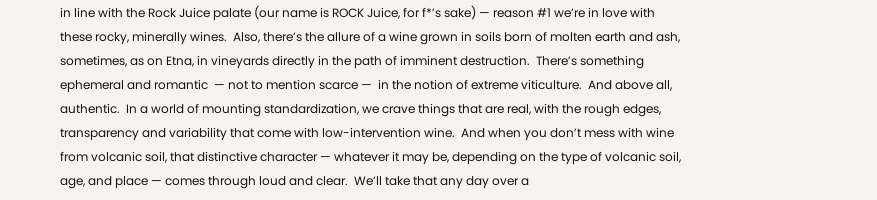in line with the Rock Juice palate (our name is ROCK Juice, for f*’s sake) — reason #1 we’re in love with these rocky, minerally wines.  Also, there’s the allure of a wine grown in soils born of molten earth and ash, sometimes, as on Etna, in vineyards directly in the path of imminent destruction.  There’s something ephemeral and romantic  — not to mention scarce —  in the notion of extreme viticulture.  And above all, authentic.  In a world of mounting standardization, we crave things that are real, with the rough edges, transparency and variability that come with low-intervention wine.  And when you don’t mess with wine from volcanic soil, that distinctive character — whatever it may be, depending on the type of volcanic soil, age, and place — comes through loud and clear.  We’ll take that any day over a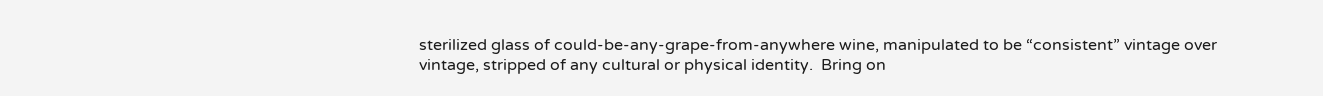sterilized glass of could-be-any-grape-from-anywhere wine, manipulated to be “consistent” vintage over vintage, stripped of any cultural or physical identity.  Bring on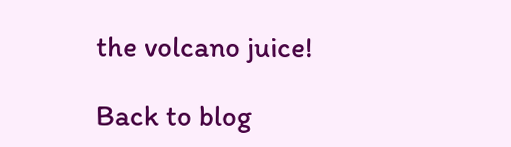the volcano juice!

Back to blog